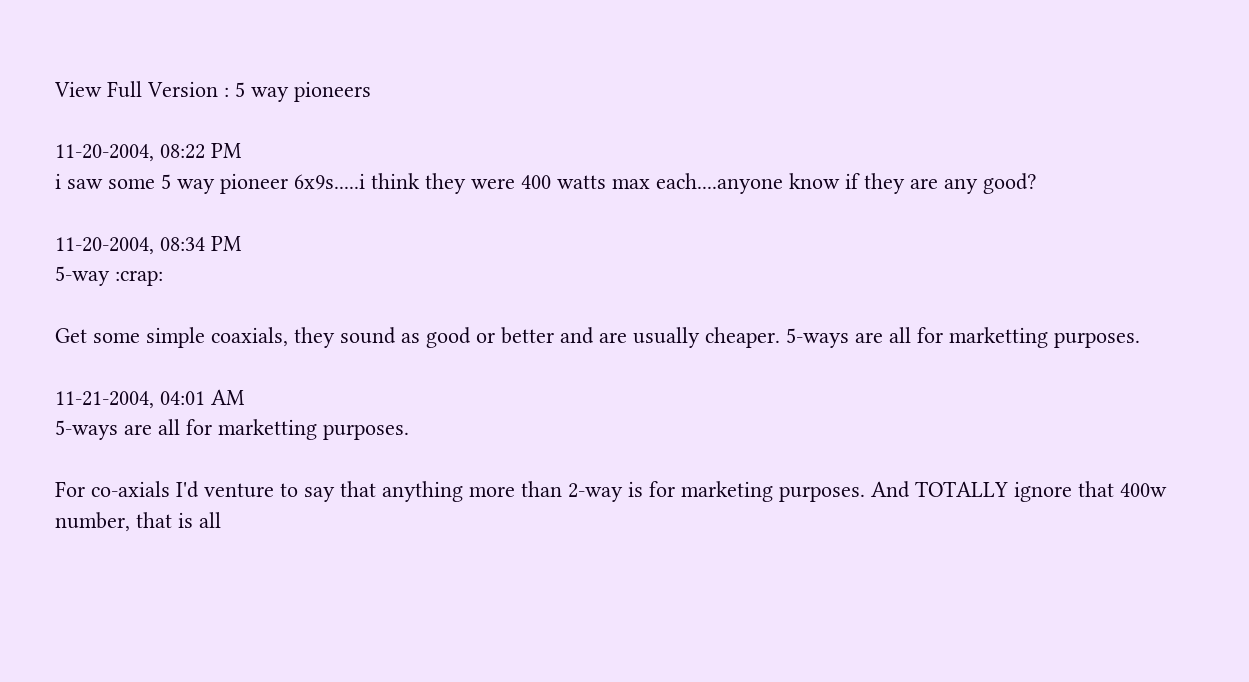View Full Version : 5 way pioneers

11-20-2004, 08:22 PM
i saw some 5 way pioneer 6x9s.....i think they were 400 watts max each....anyone know if they are any good?

11-20-2004, 08:34 PM
5-way :crap:

Get some simple coaxials, they sound as good or better and are usually cheaper. 5-ways are all for marketting purposes.

11-21-2004, 04:01 AM
5-ways are all for marketting purposes.

For co-axials I'd venture to say that anything more than 2-way is for marketing purposes. And TOTALLY ignore that 400w number, that is all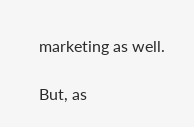marketing as well.

But, as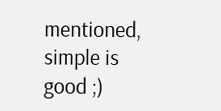mentioned, simple is good ;)